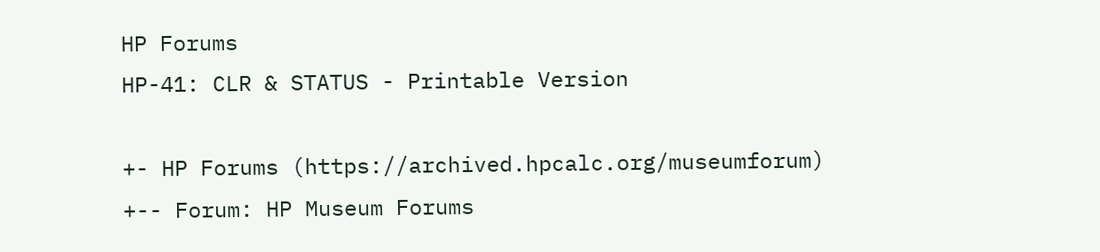HP Forums
HP-41: CLR & STATUS - Printable Version

+- HP Forums (https://archived.hpcalc.org/museumforum)
+-- Forum: HP Museum Forums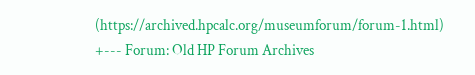(https://archived.hpcalc.org/museumforum/forum-1.html)
+--- Forum: Old HP Forum Archives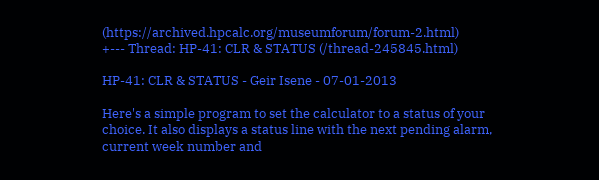(https://archived.hpcalc.org/museumforum/forum-2.html)
+--- Thread: HP-41: CLR & STATUS (/thread-245845.html)

HP-41: CLR & STATUS - Geir Isene - 07-01-2013

Here's a simple program to set the calculator to a status of your choice. It also displays a status line with the next pending alarm, current week number and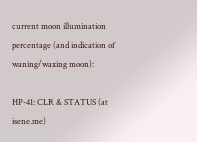current moon illumination percentage (and indication of waning/waxing moon):

HP-41: CLR & STATUS (at isene.me)